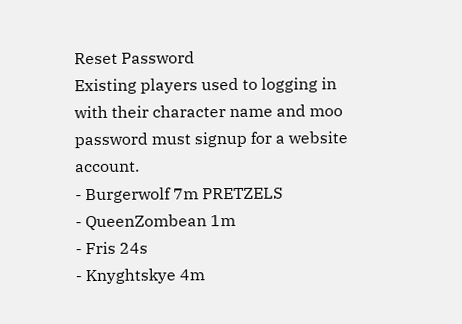Reset Password
Existing players used to logging in with their character name and moo password must signup for a website account.
- Burgerwolf 7m PRETZELS
- QueenZombean 1m
- Fris 24s
- Knyghtskye 4m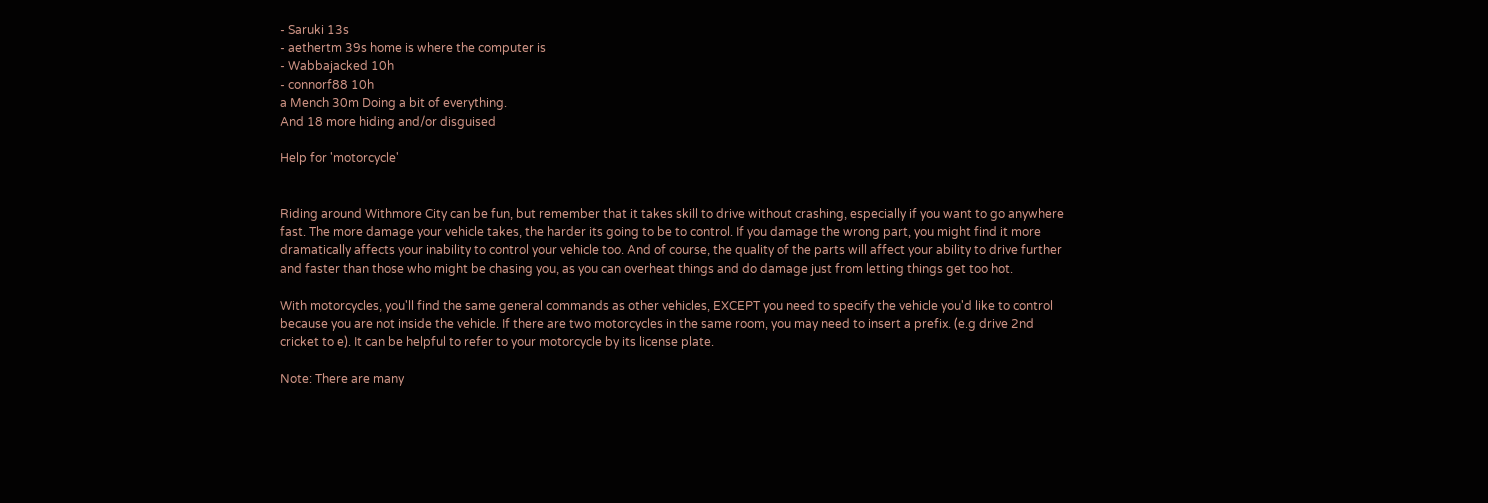- Saruki 13s
- aethertm 39s home is where the computer is
- Wabbajacked 10h
- connorf88 10h
a Mench 30m Doing a bit of everything.
And 18 more hiding and/or disguised

Help for 'motorcycle'


Riding around Withmore City can be fun, but remember that it takes skill to drive without crashing, especially if you want to go anywhere fast. The more damage your vehicle takes, the harder its going to be to control. If you damage the wrong part, you might find it more dramatically affects your inability to control your vehicle too. And of course, the quality of the parts will affect your ability to drive further and faster than those who might be chasing you, as you can overheat things and do damage just from letting things get too hot.

With motorcycles, you'll find the same general commands as other vehicles, EXCEPT you need to specify the vehicle you'd like to control because you are not inside the vehicle. If there are two motorcycles in the same room, you may need to insert a prefix. (e.g drive 2nd cricket to e). It can be helpful to refer to your motorcycle by its license plate.

Note: There are many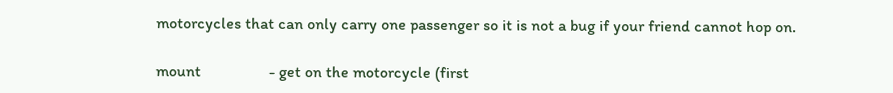motorcycles that can only carry one passenger so it is not a bug if your friend cannot hop on.

mount                 - get on the motorcycle (first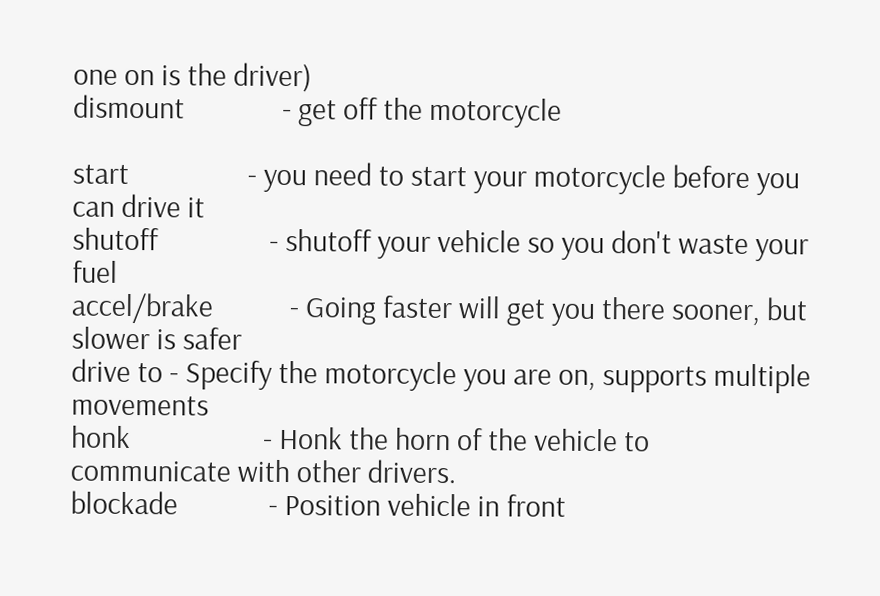one on is the driver)
dismount              - get off the motorcycle

start                 - you need to start your motorcycle before you can drive it
shutoff                - shutoff your vehicle so you don't waste your fuel
accel/brake           - Going faster will get you there sooner, but slower is safer
drive to - Specify the motorcycle you are on, supports multiple movements
honk                   - Honk the horn of the vehicle to communicate with other drivers.
blockade             - Position vehicle in front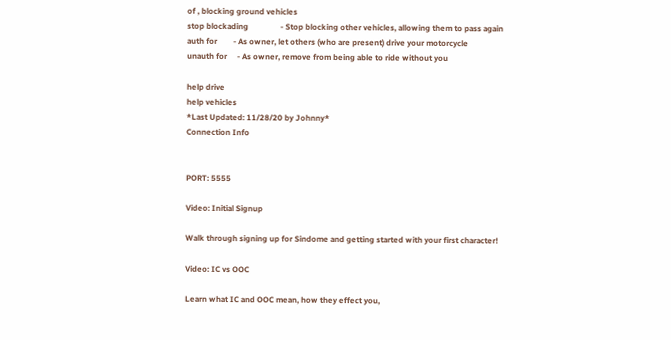of , blocking ground vehicles
stop blockading                - Stop blocking other vehicles, allowing them to pass again
auth for        - As owner, let others (who are present) drive your motorcycle
unauth for     - As owner, remove from being able to ride without you

help drive
help vehicles
*Last Updated: 11/28/20 by Johnny*
Connection Info


PORT: 5555

Video: Initial Signup

Walk through signing up for Sindome and getting started with your first character!

Video: IC vs OOC

Learn what IC and OOC mean, how they effect you,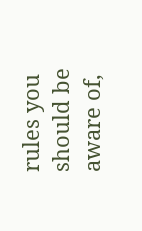rules you should be aware of,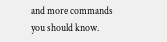and more commands you should know.